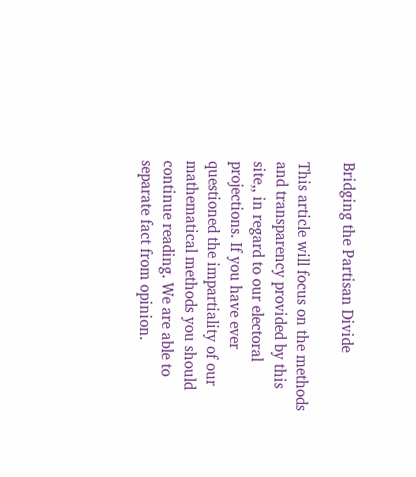Bridging the Partisan Divide

This article will focus on the methods and transparency provided by this site,, in regard to our electoral projections. If you have ever questioned the impartiality of our mathematical methods you should continue reading. We are able to separate fact from opinion.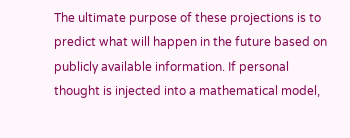The ultimate purpose of these projections is to predict what will happen in the future based on publicly available information. If personal thought is injected into a mathematical model,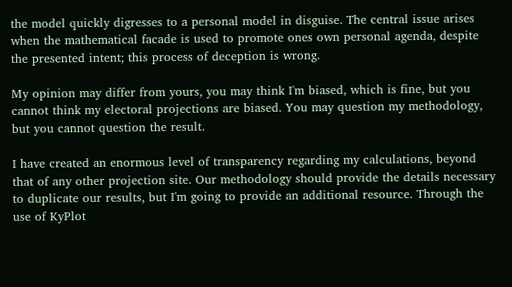the model quickly digresses to a personal model in disguise. The central issue arises when the mathematical facade is used to promote ones own personal agenda, despite the presented intent; this process of deception is wrong.

My opinion may differ from yours, you may think I'm biased, which is fine, but you cannot think my electoral projections are biased. You may question my methodology, but you cannot question the result.

I have created an enormous level of transparency regarding my calculations, beyond that of any other projection site. Our methodology should provide the details necessary to duplicate our results, but I'm going to provide an additional resource. Through the use of KyPlot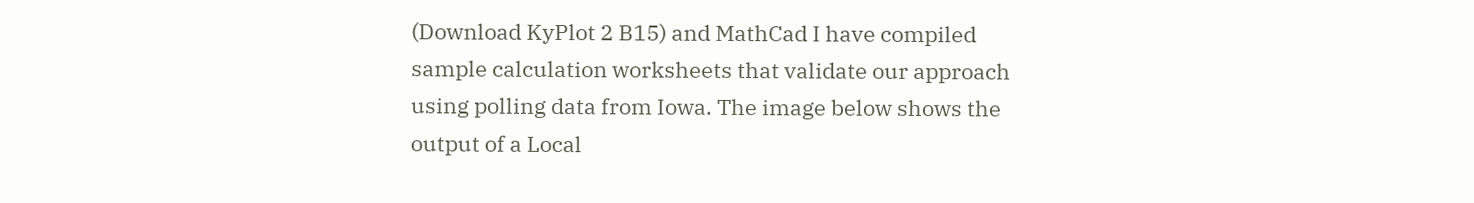(Download KyPlot 2 B15) and MathCad I have compiled sample calculation worksheets that validate our approach using polling data from Iowa. The image below shows the output of a Local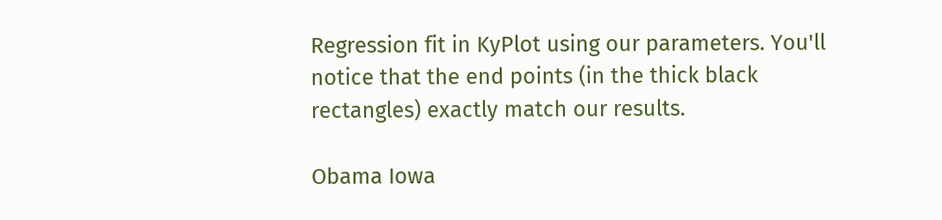Regression fit in KyPlot using our parameters. You'll notice that the end points (in the thick black rectangles) exactly match our results.

Obama Iowa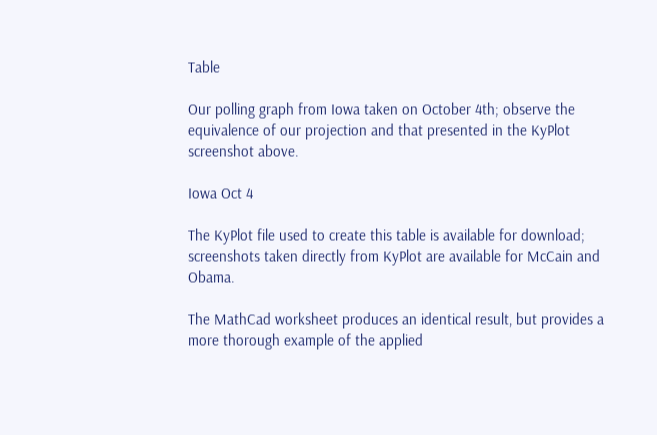Table

Our polling graph from Iowa taken on October 4th; observe the equivalence of our projection and that presented in the KyPlot screenshot above.

Iowa Oct 4

The KyPlot file used to create this table is available for download; screenshots taken directly from KyPlot are available for McCain and Obama.

The MathCad worksheet produces an identical result, but provides a more thorough example of the applied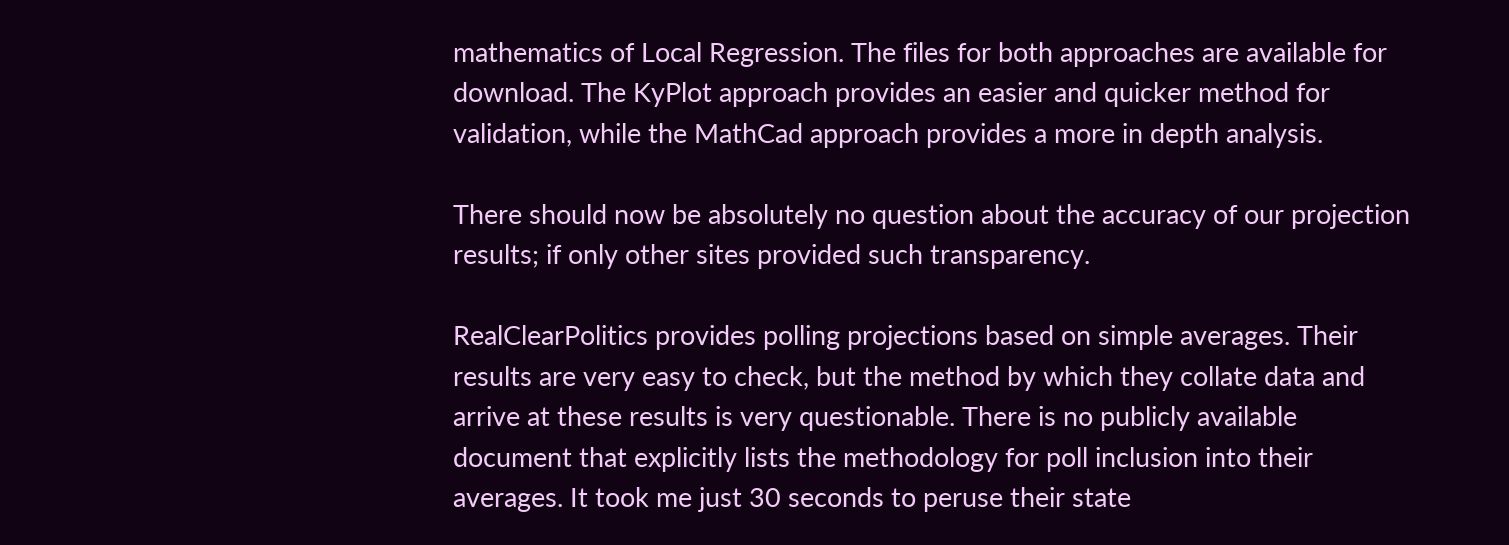mathematics of Local Regression. The files for both approaches are available for download. The KyPlot approach provides an easier and quicker method for validation, while the MathCad approach provides a more in depth analysis.

There should now be absolutely no question about the accuracy of our projection results; if only other sites provided such transparency.

RealClearPolitics provides polling projections based on simple averages. Their results are very easy to check, but the method by which they collate data and arrive at these results is very questionable. There is no publicly available document that explicitly lists the methodology for poll inclusion into their averages. It took me just 30 seconds to peruse their state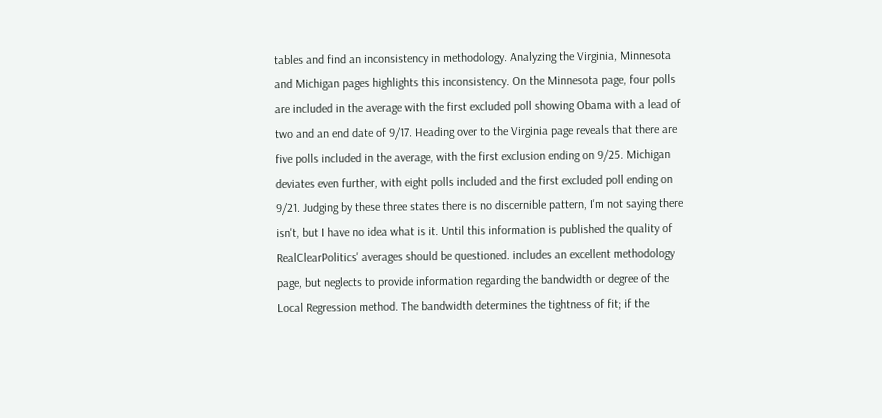tables and find an inconsistency in methodology. Analyzing the Virginia, Minnesota and Michigan pages highlights this inconsistency. On the Minnesota page, four polls are included in the average with the first excluded poll showing Obama with a lead of two and an end date of 9/17. Heading over to the Virginia page reveals that there are five polls included in the average, with the first exclusion ending on 9/25. Michigan deviates even further, with eight polls included and the first excluded poll ending on 9/21. Judging by these three states there is no discernible pattern, I'm not saying there isn't, but I have no idea what is it. Until this information is published the quality of RealClearPolitics' averages should be questioned. includes an excellent methodology page, but neglects to provide information regarding the bandwidth or degree of the Local Regression method. The bandwidth determines the tightness of fit; if the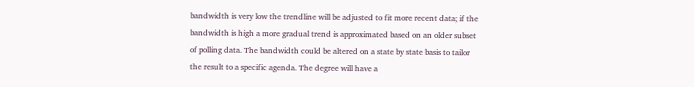bandwidth is very low the trendline will be adjusted to fit more recent data; if the bandwidth is high a more gradual trend is approximated based on an older subset of polling data. The bandwidth could be altered on a state by state basis to tailor the result to a specific agenda. The degree will have a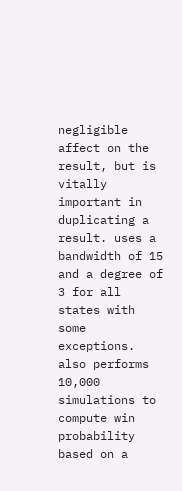negligible affect on the result, but is vitally important in duplicating a result. uses a bandwidth of 15 and a degree of 3 for all states with some exceptions. also performs 10,000 simulations to compute win probability based on a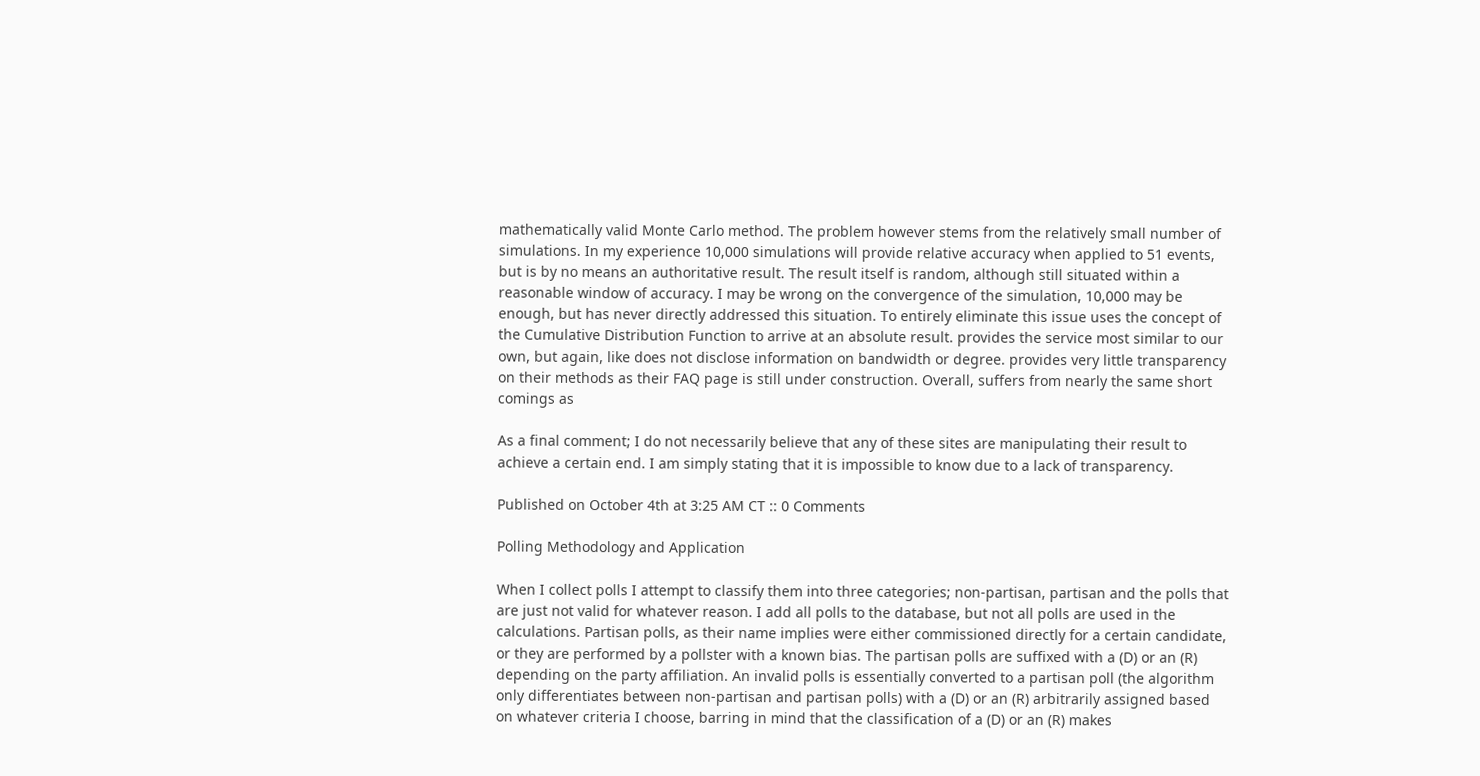mathematically valid Monte Carlo method. The problem however stems from the relatively small number of simulations. In my experience 10,000 simulations will provide relative accuracy when applied to 51 events, but is by no means an authoritative result. The result itself is random, although still situated within a reasonable window of accuracy. I may be wrong on the convergence of the simulation, 10,000 may be enough, but has never directly addressed this situation. To entirely eliminate this issue uses the concept of the Cumulative Distribution Function to arrive at an absolute result. provides the service most similar to our own, but again, like does not disclose information on bandwidth or degree. provides very little transparency on their methods as their FAQ page is still under construction. Overall, suffers from nearly the same short comings as

As a final comment; I do not necessarily believe that any of these sites are manipulating their result to achieve a certain end. I am simply stating that it is impossible to know due to a lack of transparency.

Published on October 4th at 3:25 AM CT :: 0 Comments

Polling Methodology and Application

When I collect polls I attempt to classify them into three categories; non-partisan, partisan and the polls that are just not valid for whatever reason. I add all polls to the database, but not all polls are used in the calculations. Partisan polls, as their name implies were either commissioned directly for a certain candidate, or they are performed by a pollster with a known bias. The partisan polls are suffixed with a (D) or an (R) depending on the party affiliation. An invalid polls is essentially converted to a partisan poll (the algorithm only differentiates between non-partisan and partisan polls) with a (D) or an (R) arbitrarily assigned based on whatever criteria I choose, barring in mind that the classification of a (D) or an (R) makes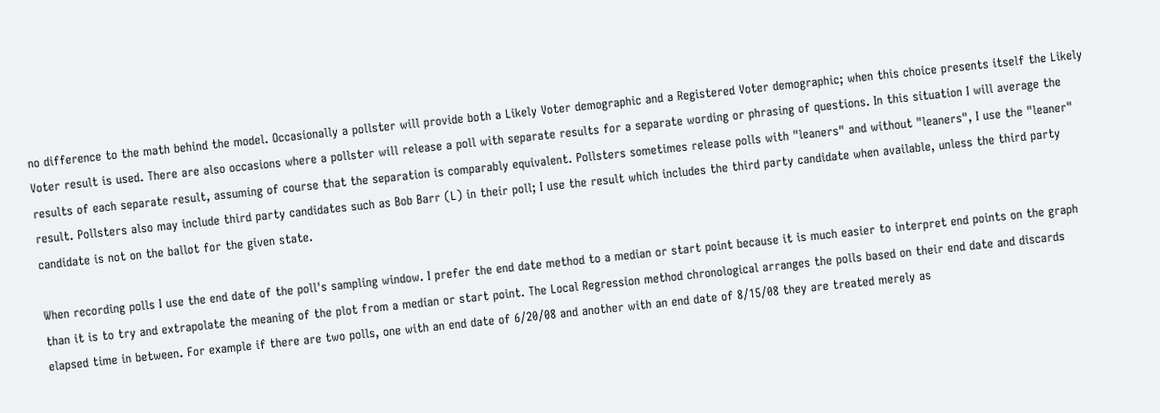no difference to the math behind the model. Occasionally a pollster will provide both a Likely Voter demographic and a Registered Voter demographic; when this choice presents itself the Likely Voter result is used. There are also occasions where a pollster will release a poll with separate results for a separate wording or phrasing of questions. In this situation I will average the results of each separate result, assuming of course that the separation is comparably equivalent. Pollsters sometimes release polls with "leaners" and without "leaners", I use the "leaner" result. Pollsters also may include third party candidates such as Bob Barr (L) in their poll; I use the result which includes the third party candidate when available, unless the third party candidate is not on the ballot for the given state.

When recording polls I use the end date of the poll's sampling window. I prefer the end date method to a median or start point because it is much easier to interpret end points on the graph than it is to try and extrapolate the meaning of the plot from a median or start point. The Local Regression method chronological arranges the polls based on their end date and discards elapsed time in between. For example if there are two polls, one with an end date of 6/20/08 and another with an end date of 8/15/08 they are treated merely as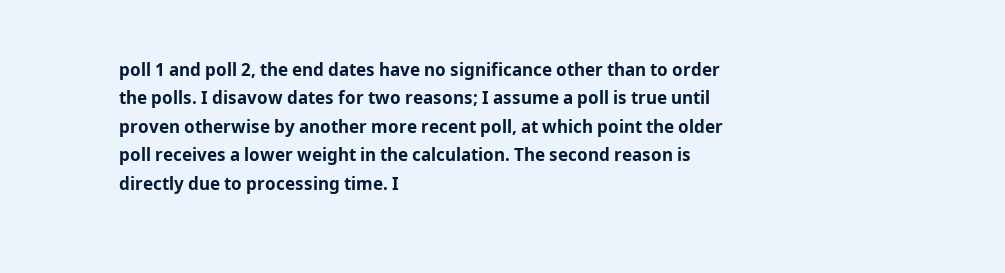poll 1 and poll 2, the end dates have no significance other than to order the polls. I disavow dates for two reasons; I assume a poll is true until proven otherwise by another more recent poll, at which point the older poll receives a lower weight in the calculation. The second reason is directly due to processing time. I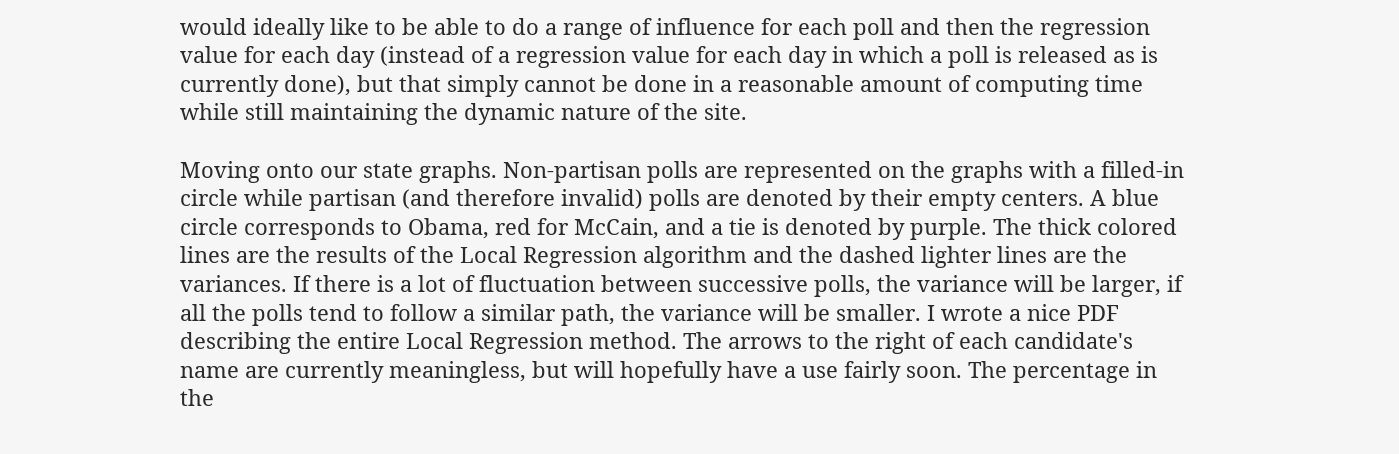would ideally like to be able to do a range of influence for each poll and then the regression value for each day (instead of a regression value for each day in which a poll is released as is currently done), but that simply cannot be done in a reasonable amount of computing time while still maintaining the dynamic nature of the site.

Moving onto our state graphs. Non-partisan polls are represented on the graphs with a filled-in circle while partisan (and therefore invalid) polls are denoted by their empty centers. A blue circle corresponds to Obama, red for McCain, and a tie is denoted by purple. The thick colored lines are the results of the Local Regression algorithm and the dashed lighter lines are the variances. If there is a lot of fluctuation between successive polls, the variance will be larger, if all the polls tend to follow a similar path, the variance will be smaller. I wrote a nice PDF describing the entire Local Regression method. The arrows to the right of each candidate's name are currently meaningless, but will hopefully have a use fairly soon. The percentage in the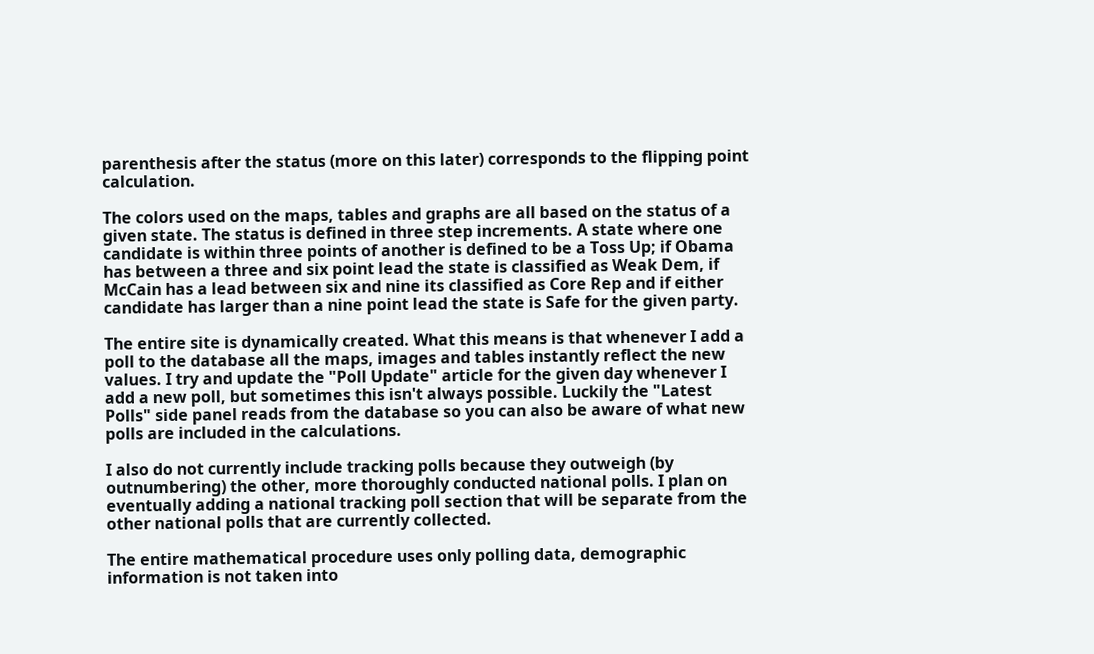parenthesis after the status (more on this later) corresponds to the flipping point calculation.

The colors used on the maps, tables and graphs are all based on the status of a given state. The status is defined in three step increments. A state where one candidate is within three points of another is defined to be a Toss Up; if Obama has between a three and six point lead the state is classified as Weak Dem, if McCain has a lead between six and nine its classified as Core Rep and if either candidate has larger than a nine point lead the state is Safe for the given party.

The entire site is dynamically created. What this means is that whenever I add a poll to the database all the maps, images and tables instantly reflect the new values. I try and update the "Poll Update" article for the given day whenever I add a new poll, but sometimes this isn't always possible. Luckily the "Latest Polls" side panel reads from the database so you can also be aware of what new polls are included in the calculations.

I also do not currently include tracking polls because they outweigh (by outnumbering) the other, more thoroughly conducted national polls. I plan on eventually adding a national tracking poll section that will be separate from the other national polls that are currently collected.

The entire mathematical procedure uses only polling data, demographic information is not taken into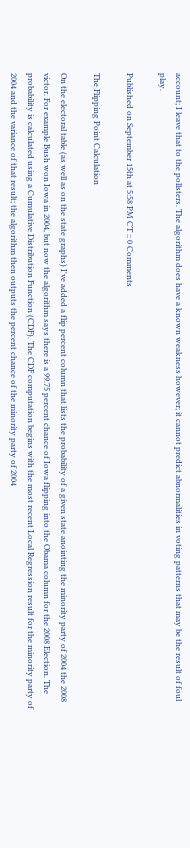account; I leave that to the pollsters. The algorithm does have a known weakness however; it cannot predict abnormalities in voting patterns that may be the result of foul play.

Published on September 15th at 5:58 PM CT :: 0 Comments

The Flipping Point Calculation

On the electoral table (as well as on the state graphs) I've added a flip percent column that lists the probability of a given state anointing the minority party of 2004 the 2008 victor. For example Bush won Iowa in 2004, but now the algorithm says there is a 99.75 percent chance of Iowa flipping into the Obama column for the 2008 Election. The probability is calculated using a Cumulative Distribution Function (CDF). The CDF computation begins with the most recent Local Regression result for the minority party of 2004 and the variance of that result; the algorithm then outputs the percent chance of the minority party of 2004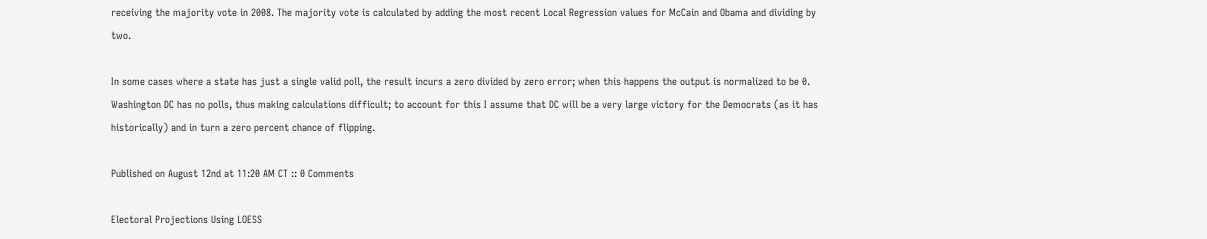receiving the majority vote in 2008. The majority vote is calculated by adding the most recent Local Regression values for McCain and Obama and dividing by two.

In some cases where a state has just a single valid poll, the result incurs a zero divided by zero error; when this happens the output is normalized to be 0. Washington DC has no polls, thus making calculations difficult; to account for this I assume that DC will be a very large victory for the Democrats (as it has historically) and in turn a zero percent chance of flipping.

Published on August 12nd at 11:20 AM CT :: 0 Comments

Electoral Projections Using LOESS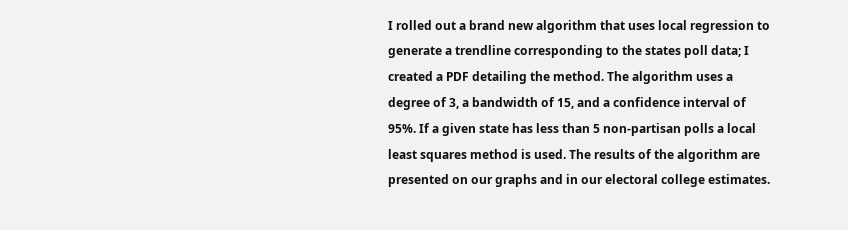I rolled out a brand new algorithm that uses local regression to generate a trendline corresponding to the states poll data; I created a PDF detailing the method. The algorithm uses a degree of 3, a bandwidth of 15, and a confidence interval of 95%. If a given state has less than 5 non-partisan polls a local least squares method is used. The results of the algorithm are presented on our graphs and in our electoral college estimates.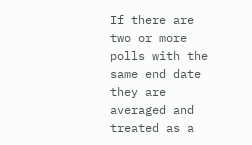If there are two or more polls with the same end date they are averaged and treated as a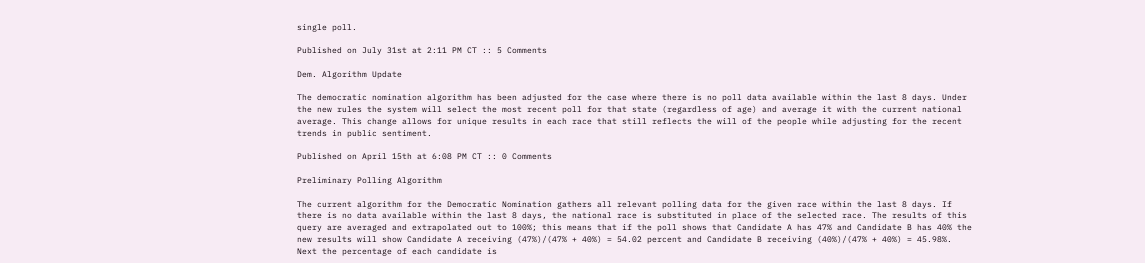single poll.

Published on July 31st at 2:11 PM CT :: 5 Comments

Dem. Algorithm Update

The democratic nomination algorithm has been adjusted for the case where there is no poll data available within the last 8 days. Under the new rules the system will select the most recent poll for that state (regardless of age) and average it with the current national average. This change allows for unique results in each race that still reflects the will of the people while adjusting for the recent trends in public sentiment.

Published on April 15th at 6:08 PM CT :: 0 Comments

Preliminary Polling Algorithm

The current algorithm for the Democratic Nomination gathers all relevant polling data for the given race within the last 8 days. If there is no data available within the last 8 days, the national race is substituted in place of the selected race. The results of this query are averaged and extrapolated out to 100%; this means that if the poll shows that Candidate A has 47% and Candidate B has 40% the new results will show Candidate A receiving (47%)/(47% + 40%) = 54.02 percent and Candidate B receiving (40%)/(47% + 40%) = 45.98%. Next the percentage of each candidate is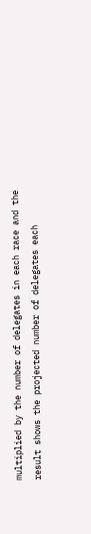multiplied by the number of delegates in each race and the result shows the projected number of delegates each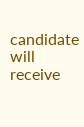candidate will receive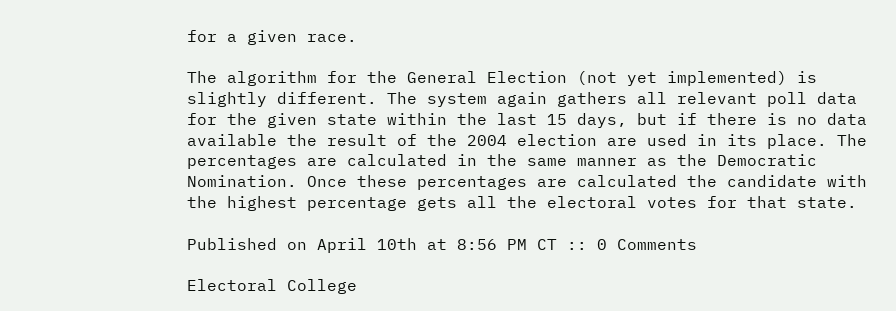for a given race.

The algorithm for the General Election (not yet implemented) is slightly different. The system again gathers all relevant poll data for the given state within the last 15 days, but if there is no data available the result of the 2004 election are used in its place. The percentages are calculated in the same manner as the Democratic Nomination. Once these percentages are calculated the candidate with the highest percentage gets all the electoral votes for that state.

Published on April 10th at 8:56 PM CT :: 0 Comments

Electoral College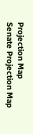Projection Map
Senate Projection Map